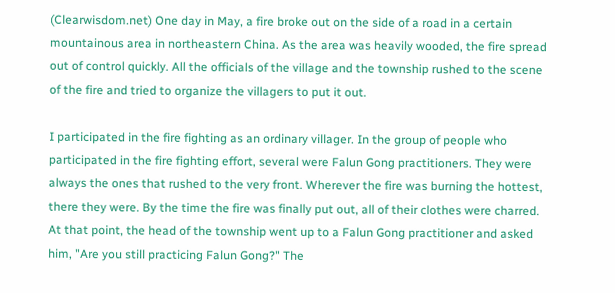(Clearwisdom.net) One day in May, a fire broke out on the side of a road in a certain mountainous area in northeastern China. As the area was heavily wooded, the fire spread out of control quickly. All the officials of the village and the township rushed to the scene of the fire and tried to organize the villagers to put it out.

I participated in the fire fighting as an ordinary villager. In the group of people who participated in the fire fighting effort, several were Falun Gong practitioners. They were always the ones that rushed to the very front. Wherever the fire was burning the hottest, there they were. By the time the fire was finally put out, all of their clothes were charred. At that point, the head of the township went up to a Falun Gong practitioner and asked him, "Are you still practicing Falun Gong?" The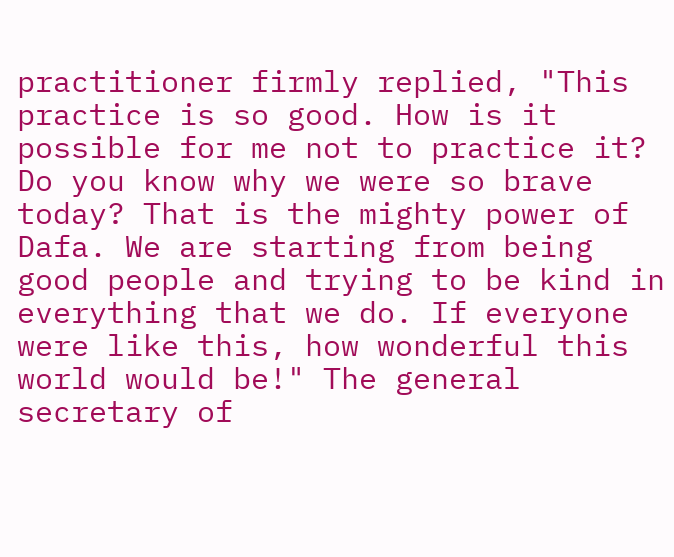practitioner firmly replied, "This practice is so good. How is it possible for me not to practice it? Do you know why we were so brave today? That is the mighty power of Dafa. We are starting from being good people and trying to be kind in everything that we do. If everyone were like this, how wonderful this world would be!" The general secretary of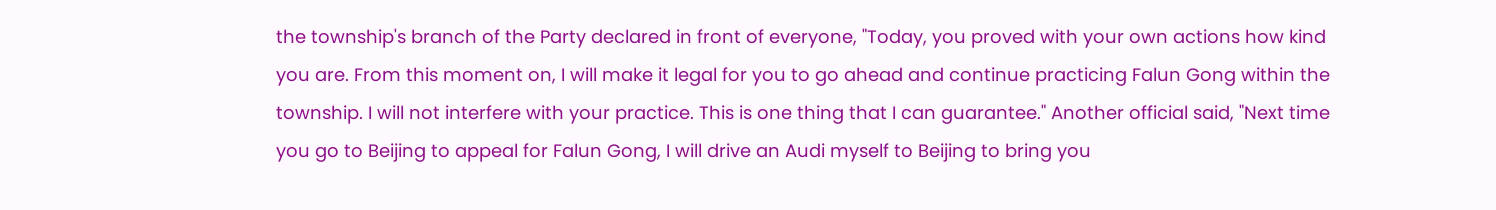the township's branch of the Party declared in front of everyone, "Today, you proved with your own actions how kind you are. From this moment on, I will make it legal for you to go ahead and continue practicing Falun Gong within the township. I will not interfere with your practice. This is one thing that I can guarantee." Another official said, "Next time you go to Beijing to appeal for Falun Gong, I will drive an Audi myself to Beijing to bring you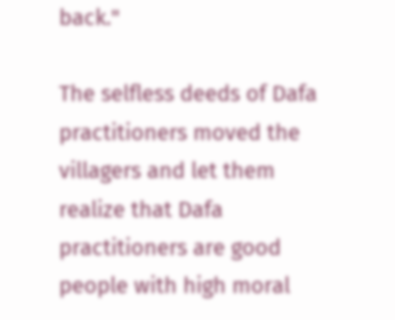back."

The selfless deeds of Dafa practitioners moved the villagers and let them realize that Dafa practitioners are good people with high moral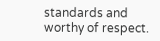standards and worthy of respect.